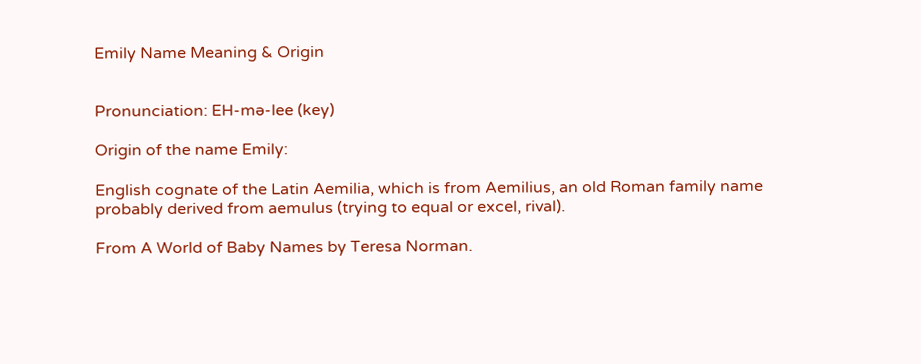Emily Name Meaning & Origin


Pronunciation: EH-mə-lee (key)

Origin of the name Emily:

English cognate of the Latin Aemilia, which is from Aemilius, an old Roman family name probably derived from aemulus (trying to equal or excel, rival).

From A World of Baby Names by Teresa Norman.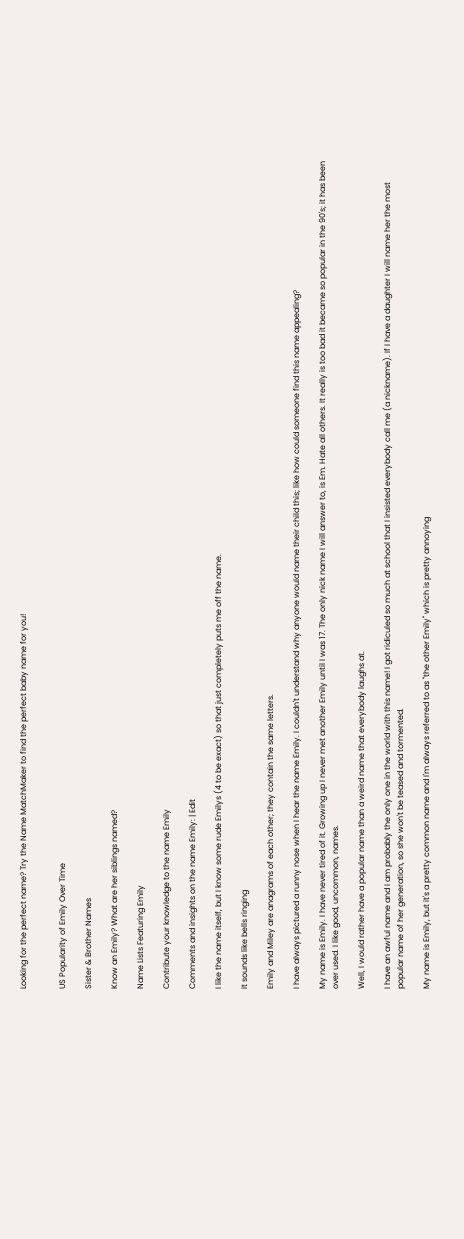Looking for the perfect name? Try the Name MatchMaker to find the perfect baby name for you!


US Popularity of Emily Over Time

Sister & Brother Names

Know an Emily? What are her siblings named?

Name Lists Featuring Emily

Contribute your knowledge to the name Emily

Comments and insights on the name Emily: | Edit

I like the name itself, but I know some rude Emilys (4 to be exact) so that just completely puts me off the name.

It sounds like bells ringing

Emily and Miley are anagrams of each other; they contain the same letters.

I have always pictured a runny nose when I hear the name Emily. I couldn't understand why anyone would name their child this; like how could someone find this name appealing?

My name is Emily. I have never tired of it. Growing up I never met another Emily until I was 17. The only nick name I will answer to, is Em. Hate all others. It really is too bad it became so popular in the 90's; it has been over used. I like good, uncommon, names.

Well, I would rather have a popular name than a weird name that everybody laughs at.

I have an awful name and I am probably the only one in the world with this name! I got ridiculed so much at school that I insisted everybody call me (a nickname). If I have a daughter I will name her the most popular name of her generation, so she won't be teased and tormented.

My name is Emily, but it's a pretty common name and I'm always referred to as "the other Emily" which is pretty annoying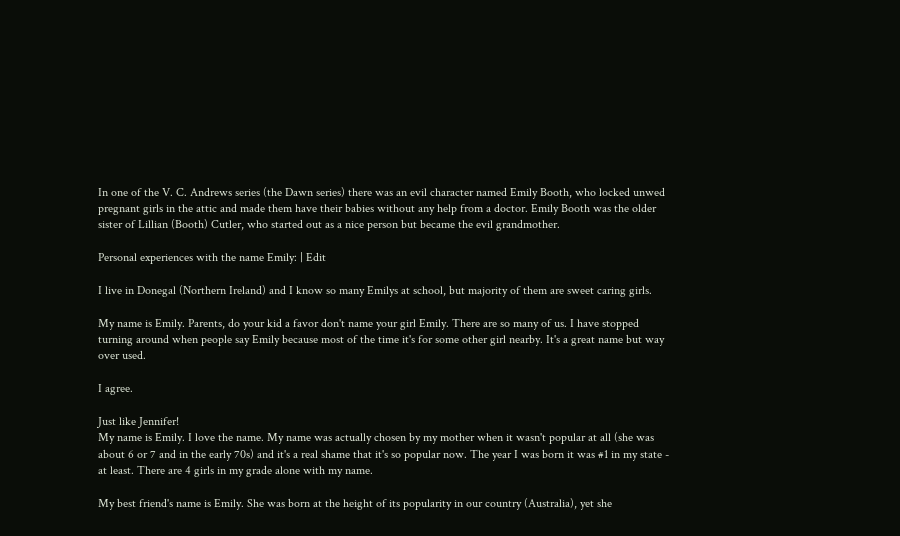In one of the V. C. Andrews series (the Dawn series) there was an evil character named Emily Booth, who locked unwed pregnant girls in the attic and made them have their babies without any help from a doctor. Emily Booth was the older sister of Lillian (Booth) Cutler, who started out as a nice person but became the evil grandmother.

Personal experiences with the name Emily: | Edit

I live in Donegal (Northern Ireland) and I know so many Emilys at school, but majority of them are sweet caring girls.

My name is Emily. Parents, do your kid a favor don't name your girl Emily. There are so many of us. I have stopped turning around when people say Emily because most of the time it's for some other girl nearby. It's a great name but way over used.

I agree.

Just like Jennifer!
My name is Emily. I love the name. My name was actually chosen by my mother when it wasn't popular at all (she was about 6 or 7 and in the early 70s) and it's a real shame that it's so popular now. The year I was born it was #1 in my state - at least. There are 4 girls in my grade alone with my name.

My best friend's name is Emily. She was born at the height of its popularity in our country (Australia), yet she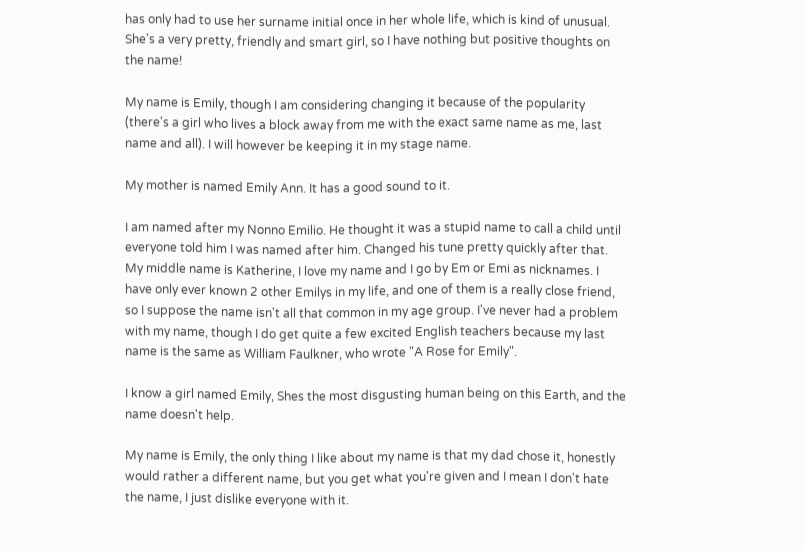has only had to use her surname initial once in her whole life, which is kind of unusual. She's a very pretty, friendly and smart girl, so I have nothing but positive thoughts on the name!

My name is Emily, though I am considering changing it because of the popularity (there's a girl who lives a block away from me with the exact same name as me, last name and all). I will however be keeping it in my stage name.

My mother is named Emily Ann. It has a good sound to it.

I am named after my Nonno Emilio. He thought it was a stupid name to call a child until everyone told him I was named after him. Changed his tune pretty quickly after that. My middle name is Katherine, I love my name and I go by Em or Emi as nicknames. I have only ever known 2 other Emilys in my life, and one of them is a really close friend, so I suppose the name isn't all that common in my age group. I've never had a problem with my name, though I do get quite a few excited English teachers because my last name is the same as William Faulkner, who wrote "A Rose for Emily".

I know a girl named Emily, Shes the most disgusting human being on this Earth, and the name doesn't help.

My name is Emily, the only thing I like about my name is that my dad chose it, honestly would rather a different name, but you get what you're given and I mean I don't hate the name, I just dislike everyone with it.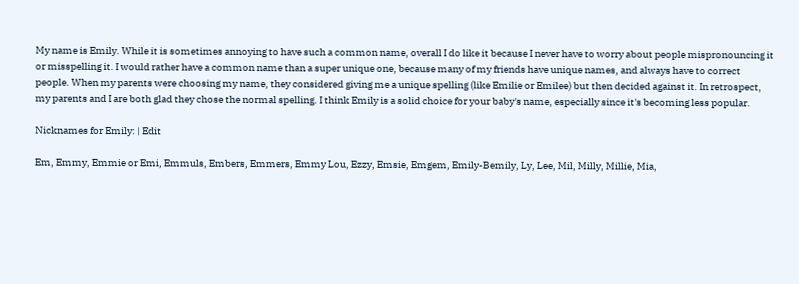My name is Emily. While it is sometimes annoying to have such a common name, overall I do like it because I never have to worry about people mispronouncing it or misspelling it. I would rather have a common name than a super unique one, because many of my friends have unique names, and always have to correct people. When my parents were choosing my name, they considered giving me a unique spelling (like Emilie or Emilee) but then decided against it. In retrospect, my parents and I are both glad they chose the normal spelling. I think Emily is a solid choice for your baby's name, especially since it's becoming less popular.

Nicknames for Emily: | Edit

Em, Emmy, Emmie or Emi, Emmuls, Embers, Emmers, Emmy Lou, Ezzy, Emsie, Emgem, Emily-Bemily, Ly, Lee, Mil, Milly, Millie, Mia,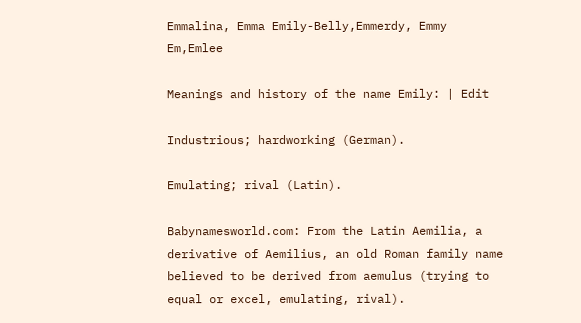Emmalina, Emma Emily-Belly,Emmerdy, Emmy Em,Emlee

Meanings and history of the name Emily: | Edit

Industrious; hardworking (German).

Emulating; rival (Latin).

Babynamesworld.com: From the Latin Aemilia, a derivative of Aemilius, an old Roman family name believed to be derived from aemulus (trying to equal or excel, emulating, rival).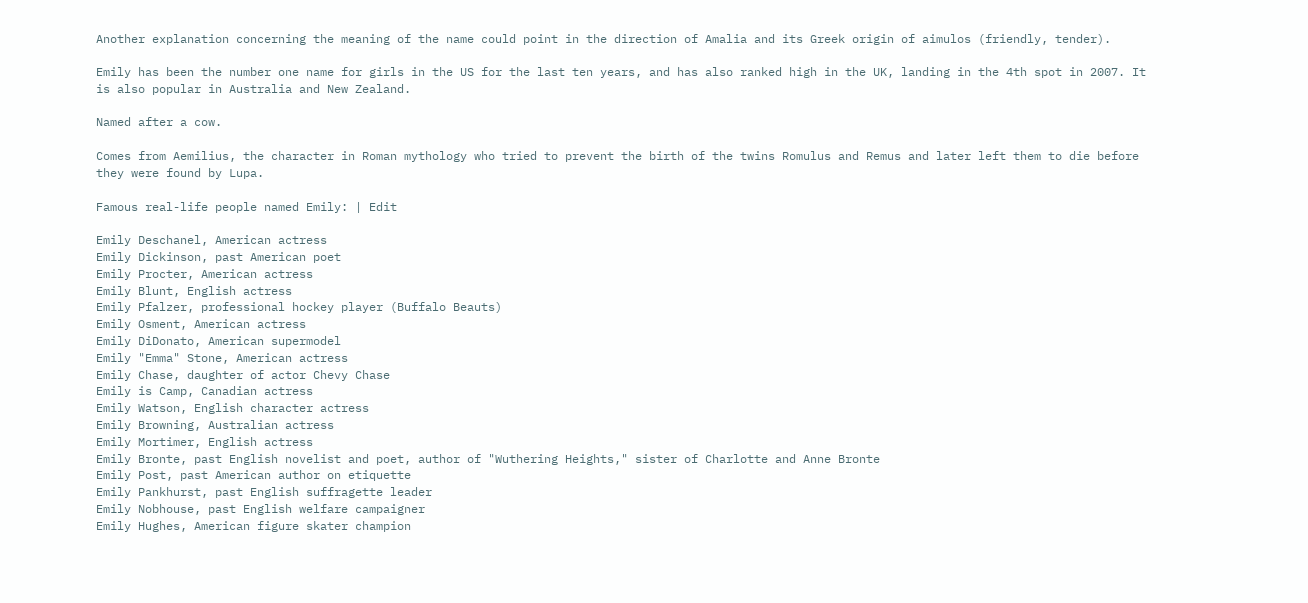Another explanation concerning the meaning of the name could point in the direction of Amalia and its Greek origin of aimulos (friendly, tender).

Emily has been the number one name for girls in the US for the last ten years, and has also ranked high in the UK, landing in the 4th spot in 2007. It is also popular in Australia and New Zealand.

Named after a cow.

Comes from Aemilius, the character in Roman mythology who tried to prevent the birth of the twins Romulus and Remus and later left them to die before they were found by Lupa.

Famous real-life people named Emily: | Edit

Emily Deschanel, American actress
Emily Dickinson, past American poet
Emily Procter, American actress
Emily Blunt, English actress
Emily Pfalzer, professional hockey player (Buffalo Beauts)
Emily Osment, American actress
Emily DiDonato, American supermodel
Emily "Emma" Stone, American actress
Emily Chase, daughter of actor Chevy Chase
Emily is Camp, Canadian actress
Emily Watson, English character actress
Emily Browning, Australian actress
Emily Mortimer, English actress
Emily Bronte, past English novelist and poet, author of "Wuthering Heights," sister of Charlotte and Anne Bronte
Emily Post, past American author on etiquette
Emily Pankhurst, past English suffragette leader
Emily Nobhouse, past English welfare campaigner
Emily Hughes, American figure skater champion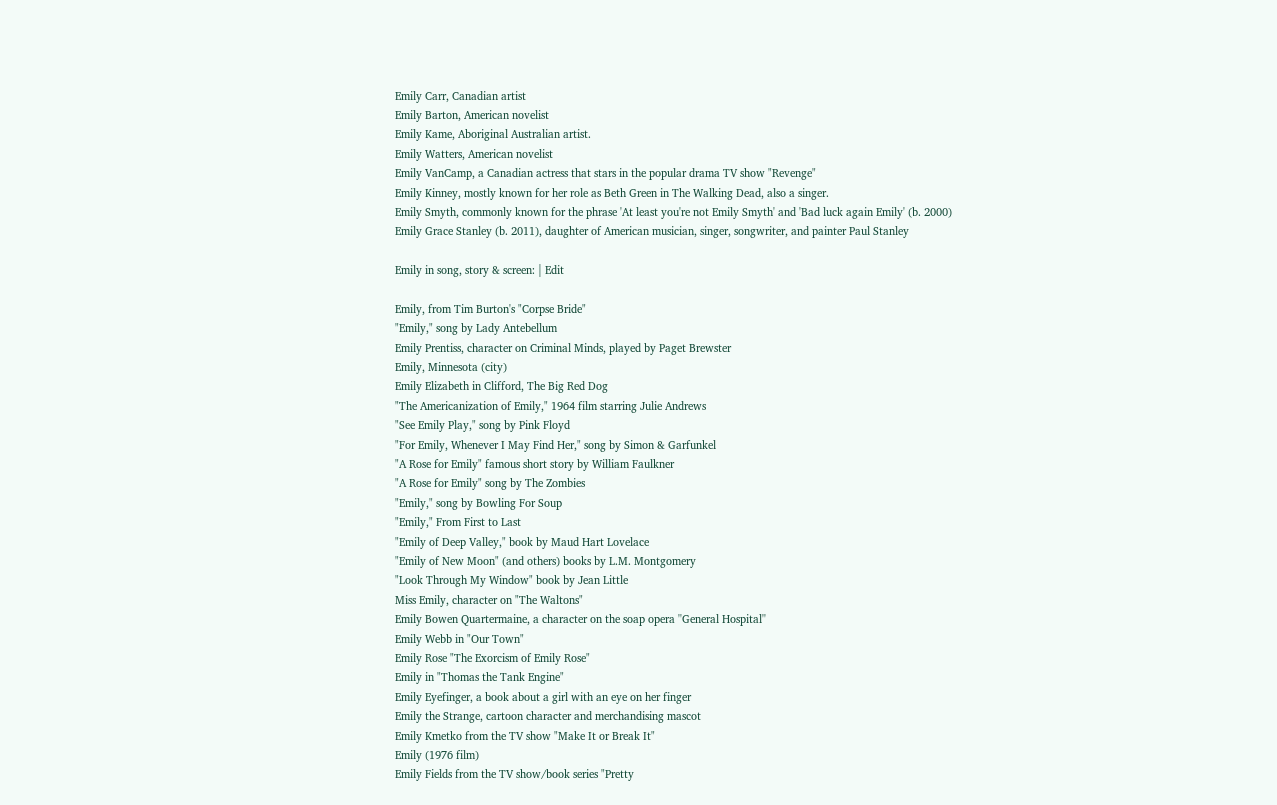Emily Carr, Canadian artist
Emily Barton, American novelist
Emily Kame, Aboriginal Australian artist.
Emily Watters, American novelist
Emily VanCamp, a Canadian actress that stars in the popular drama TV show "Revenge"
Emily Kinney, mostly known for her role as Beth Green in The Walking Dead, also a singer.
Emily Smyth, commonly known for the phrase 'At least you're not Emily Smyth' and 'Bad luck again Emily' (b. 2000)
Emily Grace Stanley (b. 2011), daughter of American musician, singer, songwriter, and painter Paul Stanley

Emily in song, story & screen: | Edit

Emily, from Tim Burton's "Corpse Bride"
"Emily," song by Lady Antebellum
Emily Prentiss, character on Criminal Minds, played by Paget Brewster
Emily, Minnesota (city)
Emily Elizabeth in Clifford, The Big Red Dog
"The Americanization of Emily," 1964 film starring Julie Andrews
"See Emily Play," song by Pink Floyd
"For Emily, Whenever I May Find Her," song by Simon & Garfunkel
"A Rose for Emily" famous short story by William Faulkner
"A Rose for Emily" song by The Zombies
"Emily," song by Bowling For Soup
"Emily," From First to Last
"Emily of Deep Valley," book by Maud Hart Lovelace
"Emily of New Moon" (and others) books by L.M. Montgomery
"Look Through My Window" book by Jean Little
Miss Emily, character on "The Waltons"
Emily Bowen Quartermaine, a character on the soap opera ''General Hospital''
Emily Webb in "Our Town"
Emily Rose "The Exorcism of Emily Rose"
Emily in "Thomas the Tank Engine"
Emily Eyefinger, a book about a girl with an eye on her finger
Emily the Strange, cartoon character and merchandising mascot
Emily Kmetko from the TV show "Make It or Break It"
Emily (1976 film)
Emily Fields from the TV show/book series "Pretty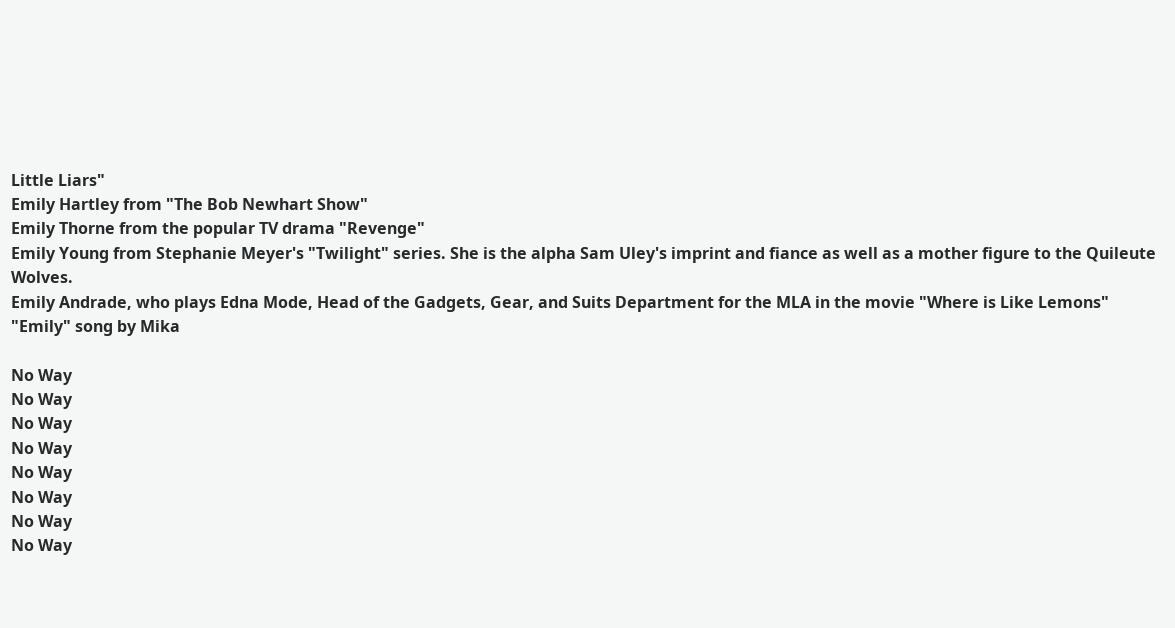Little Liars"
Emily Hartley from "The Bob Newhart Show"
Emily Thorne from the popular TV drama "Revenge"
Emily Young from Stephanie Meyer's "Twilight" series. She is the alpha Sam Uley's imprint and fiance as well as a mother figure to the Quileute Wolves.
Emily Andrade, who plays Edna Mode, Head of the Gadgets, Gear, and Suits Department for the MLA in the movie "Where is Like Lemons"
"Emily" song by Mika

No Way
No Way
No Way
No Way
No Way
No Way
No Way
No Way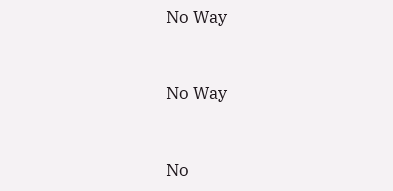No Way


No Way


No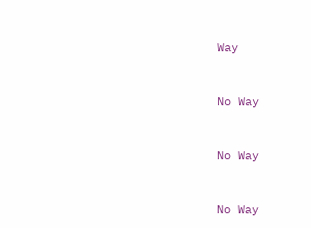Way


No Way


No Way


No Way